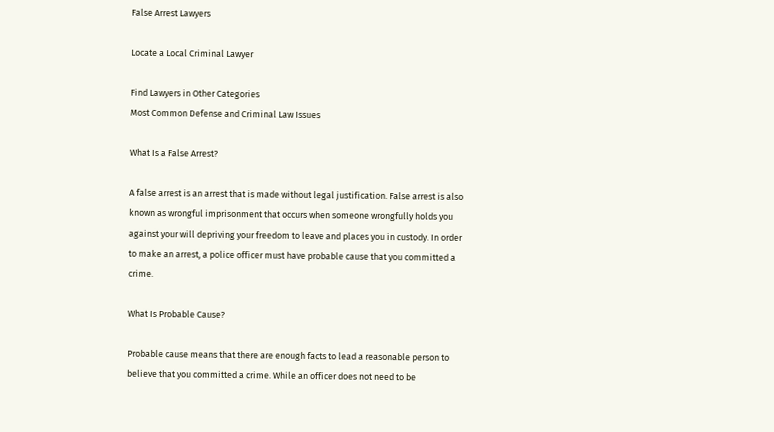False Arrest Lawyers

Locate a Local Criminal Lawyer

Find Lawyers in Other Categories
Most Common Defense and Criminal Law Issues

What Is a False Arrest?

A false arrest is an arrest that is made without legal justification. False arrest is also known as wrongful imprisonment that occurs when someone wrongfully holds you against your will depriving your freedom to leave and places you in custody. In order to make an arrest, a police officer must have probable cause that you committed a crime.

What Is Probable Cause?

Probable cause means that there are enough facts to lead a reasonable person to believe that you committed a crime. While an officer does not need to be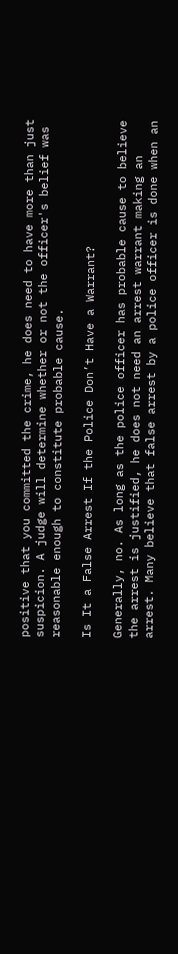positive that you committed the crime, he does need to have more than just suspicion. A judge will determine whether or not the officer's belief was reasonable enough to constitute probable cause.

Is It a False Arrest If the Police Don’t Have a Warrant?

Generally, no. As long as the police officer has probable cause to believe the arrest is justified, he does not need an arrest warrant making an arrest. Many believe that false arrest by a police officer is done when an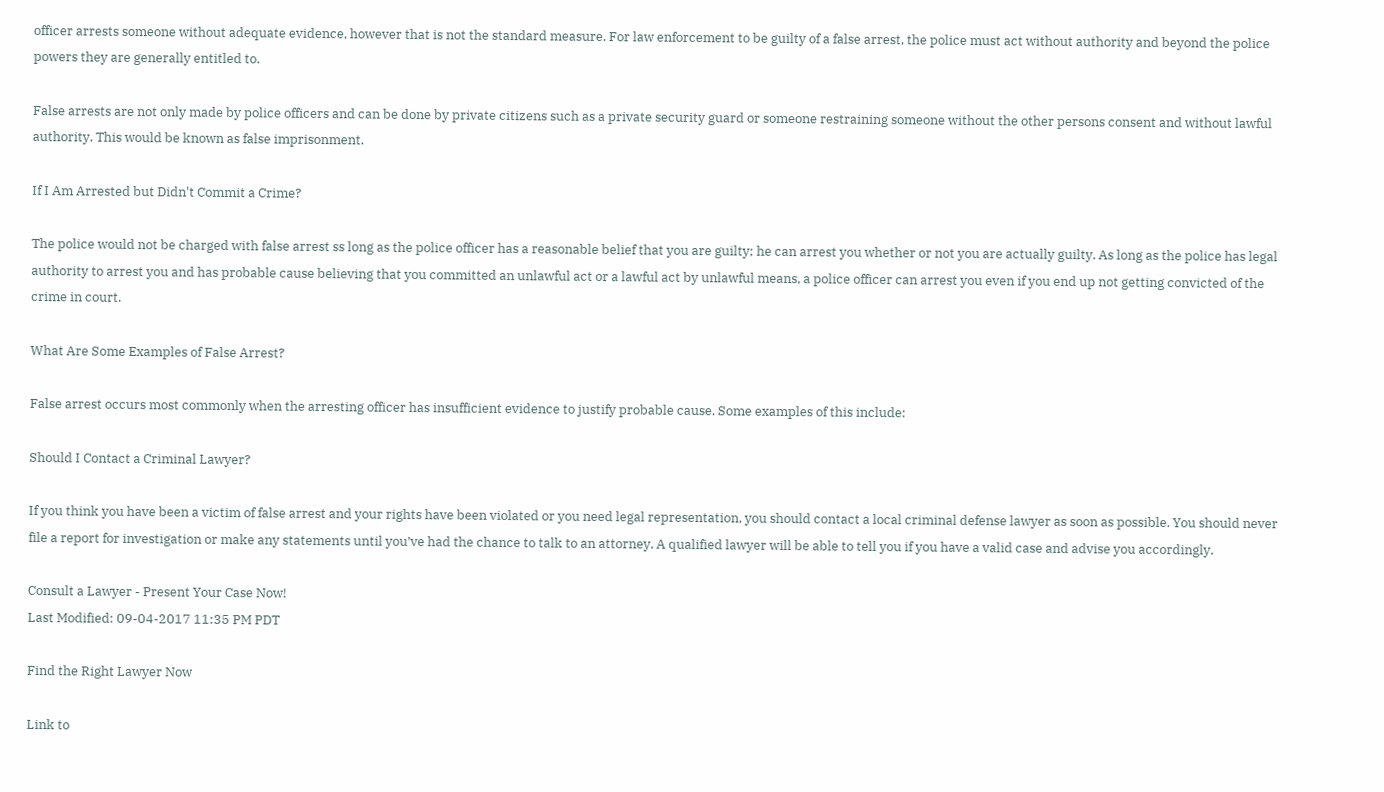officer arrests someone without adequate evidence, however that is not the standard measure. For law enforcement to be guilty of a false arrest, the police must act without authority and beyond the police powers they are generally entitled to.

False arrests are not only made by police officers and can be done by private citizens such as a private security guard or someone restraining someone without the other persons consent and without lawful authority. This would be known as false imprisonment.

If I Am Arrested but Didn't Commit a Crime?

The police would not be charged with false arrest ss long as the police officer has a reasonable belief that you are guilty; he can arrest you whether or not you are actually guilty. As long as the police has legal authority to arrest you and has probable cause believing that you committed an unlawful act or a lawful act by unlawful means, a police officer can arrest you even if you end up not getting convicted of the crime in court.

What Are Some Examples of False Arrest?

False arrest occurs most commonly when the arresting officer has insufficient evidence to justify probable cause. Some examples of this include:

Should I Contact a Criminal Lawyer?

If you think you have been a victim of false arrest and your rights have been violated or you need legal representation, you should contact a local criminal defense lawyer as soon as possible. You should never file a report for investigation or make any statements until you’ve had the chance to talk to an attorney. A qualified lawyer will be able to tell you if you have a valid case and advise you accordingly.

Consult a Lawyer - Present Your Case Now!
Last Modified: 09-04-2017 11:35 PM PDT

Find the Right Lawyer Now

Link to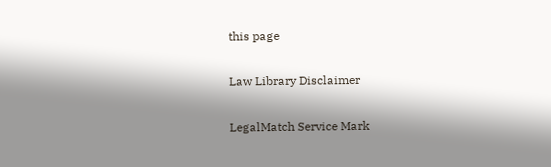this page

Law Library Disclaimer

LegalMatch Service Mark